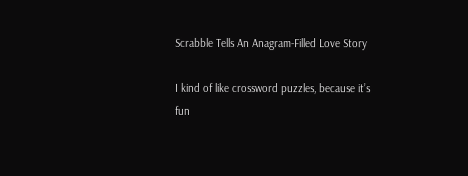Scrabble Tells An Anagram-Filled Love Story

I kind of like crossword puzzles, because it’s fun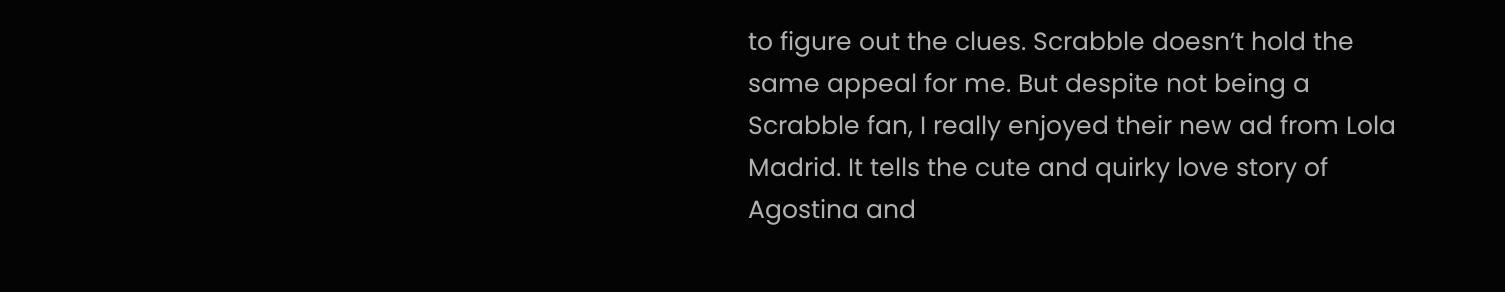to figure out the clues. Scrabble doesn’t hold the same appeal for me. But despite not being a Scrabble fan, I really enjoyed their new ad from Lola Madrid. It tells the cute and quirky love story of Agostina and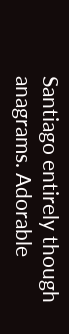Santiago entirely though anagrams. Adorable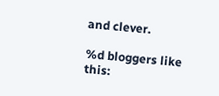and clever.

%d bloggers like this: